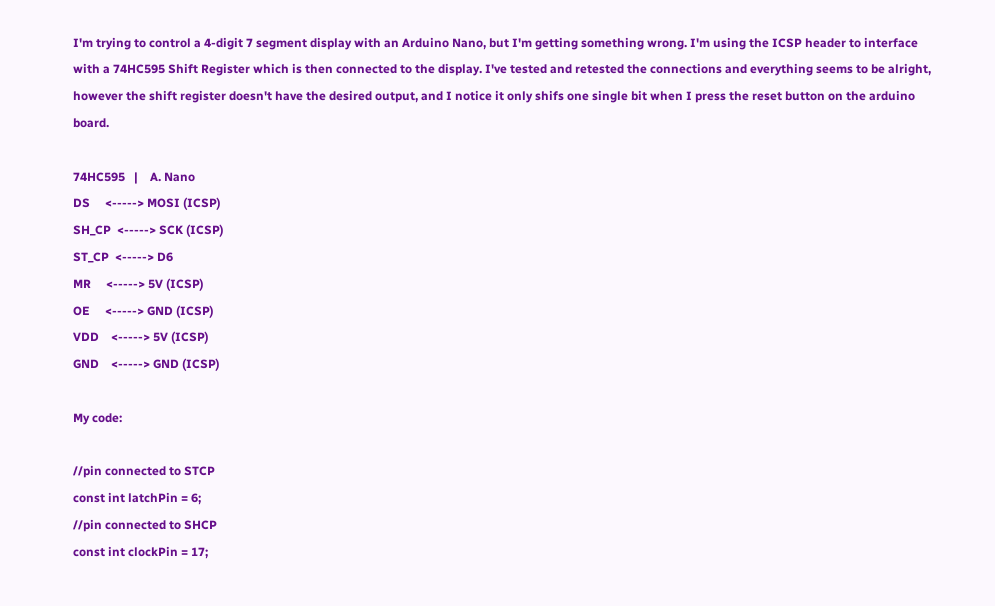I'm trying to control a 4-digit 7 segment display with an Arduino Nano, but I'm getting something wrong. I'm using the ICSP header to interface with a 74HC595 Shift Register which is then connected to the display. I've tested and retested the connections and everything seems to be alright, however the shift register doesn't have the desired output, and I notice it only shifs one single bit when I press the reset button on the arduino board.

74HC595   |    A. Nano
DS     <-----> MOSI (ICSP)
SH_CP  <-----> SCK (ICSP)
ST_CP  <-----> D6
MR     <-----> 5V (ICSP)
OE     <-----> GND (ICSP)
VDD    <-----> 5V (ICSP)
GND    <-----> GND (ICSP)

My code:

//pin connected to STCP
const int latchPin = 6;
//pin connected to SHCP
const int clockPin = 17;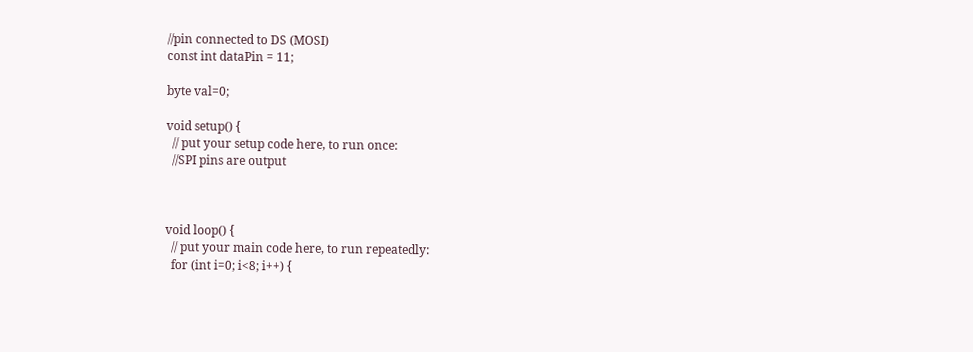//pin connected to DS (MOSI)
const int dataPin = 11;

byte val=0;

void setup() {
  // put your setup code here, to run once:
  //SPI pins are output



void loop() {
  // put your main code here, to run repeatedly:
  for (int i=0; i<8; i++) {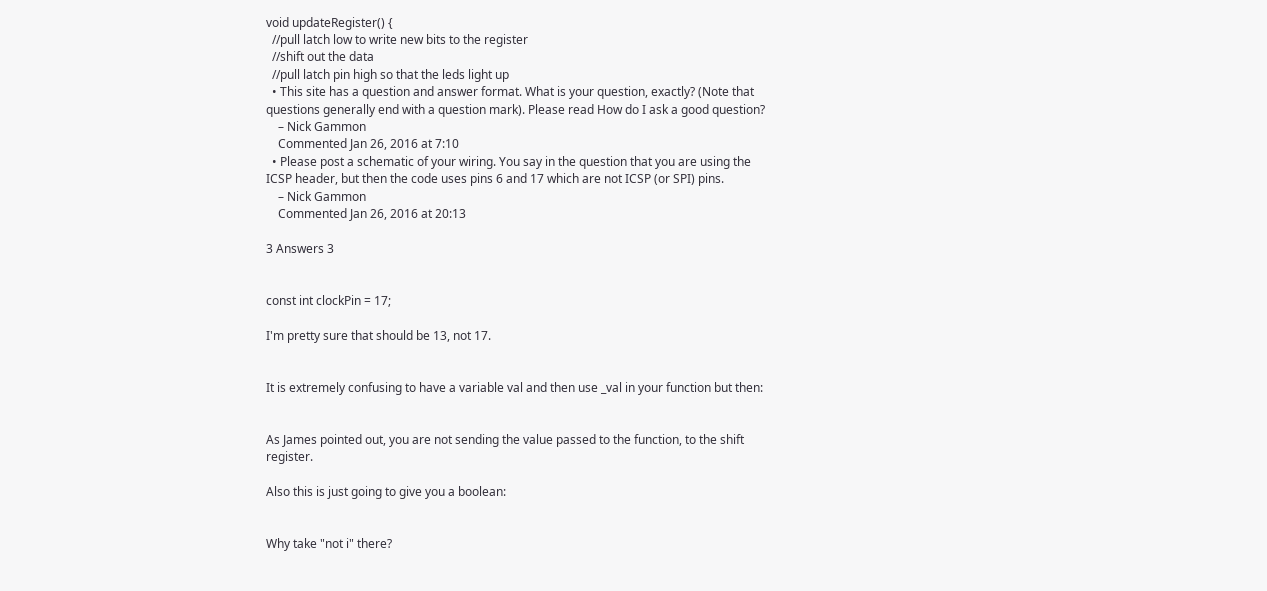void updateRegister() {
  //pull latch low to write new bits to the register
  //shift out the data
  //pull latch pin high so that the leds light up
  • This site has a question and answer format. What is your question, exactly? (Note that questions generally end with a question mark). Please read How do I ask a good question?
    – Nick Gammon
    Commented Jan 26, 2016 at 7:10
  • Please post a schematic of your wiring. You say in the question that you are using the ICSP header, but then the code uses pins 6 and 17 which are not ICSP (or SPI) pins.
    – Nick Gammon
    Commented Jan 26, 2016 at 20:13

3 Answers 3


const int clockPin = 17;

I'm pretty sure that should be 13, not 17.


It is extremely confusing to have a variable val and then use _val in your function but then:


As James pointed out, you are not sending the value passed to the function, to the shift register.

Also this is just going to give you a boolean:


Why take "not i" there?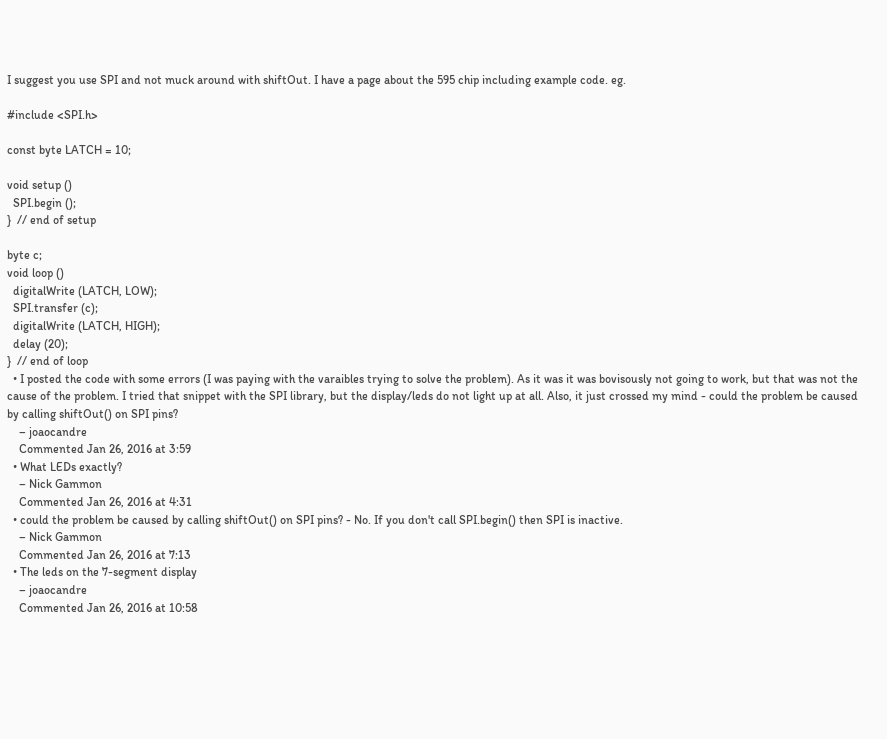I suggest you use SPI and not muck around with shiftOut. I have a page about the 595 chip including example code. eg.

#include <SPI.h>

const byte LATCH = 10;

void setup ()
  SPI.begin ();
}  // end of setup

byte c;
void loop ()
  digitalWrite (LATCH, LOW);
  SPI.transfer (c);
  digitalWrite (LATCH, HIGH);
  delay (20);
}  // end of loop
  • I posted the code with some errors (I was paying with the varaibles trying to solve the problem). As it was it was bovisously not going to work, but that was not the cause of the problem. I tried that snippet with the SPI library, but the display/leds do not light up at all. Also, it just crossed my mind - could the problem be caused by calling shiftOut() on SPI pins?
    – joaocandre
    Commented Jan 26, 2016 at 3:59
  • What LEDs exactly?
    – Nick Gammon
    Commented Jan 26, 2016 at 4:31
  • could the problem be caused by calling shiftOut() on SPI pins? - No. If you don't call SPI.begin() then SPI is inactive.
    – Nick Gammon
    Commented Jan 26, 2016 at 7:13
  • The leds on the 7-segment display
    – joaocandre
    Commented Jan 26, 2016 at 10:58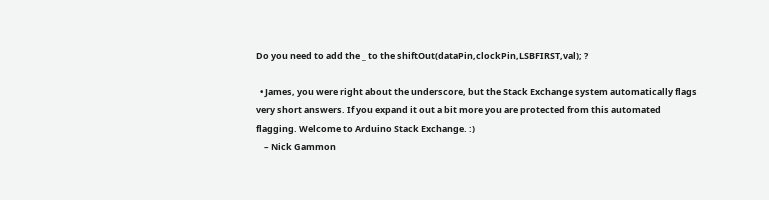Do you need to add the _ to the shiftOut(dataPin,clockPin,LSBFIRST,val); ?

  • James, you were right about the underscore, but the Stack Exchange system automatically flags very short answers. If you expand it out a bit more you are protected from this automated flagging. Welcome to Arduino Stack Exchange. :)
    – Nick Gammon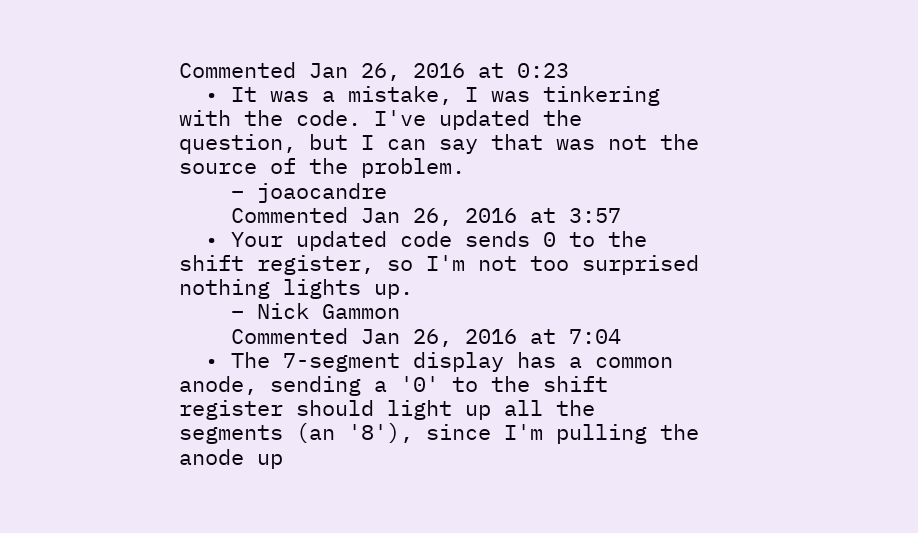Commented Jan 26, 2016 at 0:23
  • It was a mistake, I was tinkering with the code. I've updated the question, but I can say that was not the source of the problem.
    – joaocandre
    Commented Jan 26, 2016 at 3:57
  • Your updated code sends 0 to the shift register, so I'm not too surprised nothing lights up.
    – Nick Gammon
    Commented Jan 26, 2016 at 7:04
  • The 7-segment display has a common anode, sending a '0' to the shift register should light up all the segments (an '8'), since I'm pulling the anode up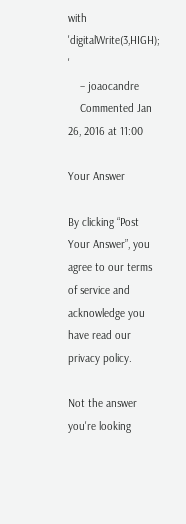with 'digitalWrite(3,HIGH); '
    – joaocandre
    Commented Jan 26, 2016 at 11:00

Your Answer

By clicking “Post Your Answer”, you agree to our terms of service and acknowledge you have read our privacy policy.

Not the answer you're looking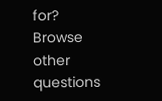for? Browse other questions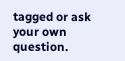tagged or ask your own question.